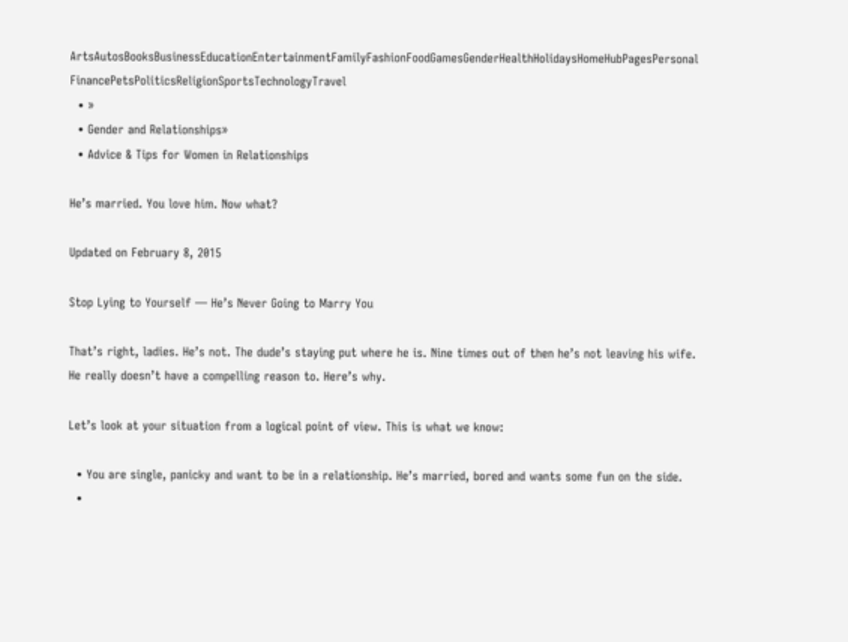ArtsAutosBooksBusinessEducationEntertainmentFamilyFashionFoodGamesGenderHealthHolidaysHomeHubPagesPersonal FinancePetsPoliticsReligionSportsTechnologyTravel
  • »
  • Gender and Relationships»
  • Advice & Tips for Women in Relationships

He’s married. You love him. Now what?

Updated on February 8, 2015

Stop Lying to Yourself — He’s Never Going to Marry You

That’s right, ladies. He’s not. The dude’s staying put where he is. Nine times out of then he’s not leaving his wife. He really doesn’t have a compelling reason to. Here’s why.

Let’s look at your situation from a logical point of view. This is what we know:

  • You are single, panicky and want to be in a relationship. He’s married, bored and wants some fun on the side.
  •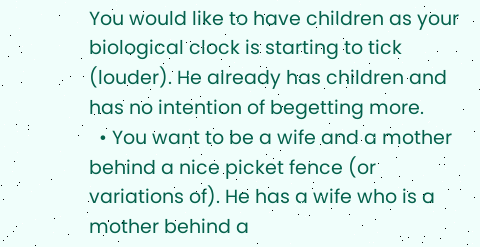You would like to have children as your biological clock is starting to tick (louder). He already has children and has no intention of begetting more.
  • You want to be a wife and a mother behind a nice picket fence (or variations of). He has a wife who is a mother behind a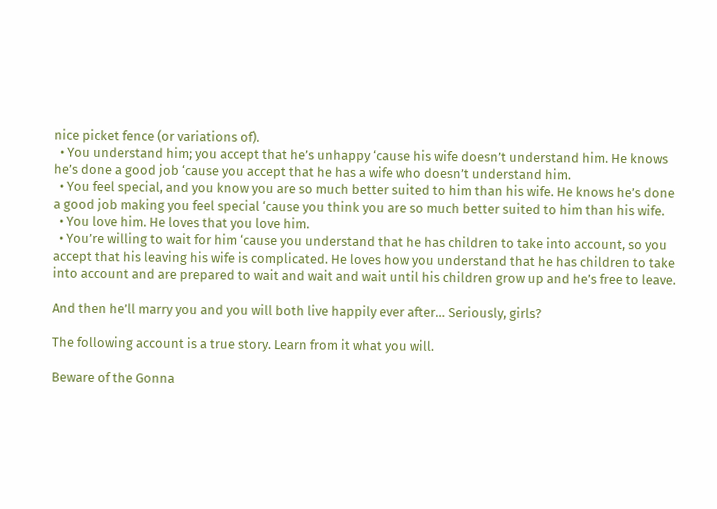nice picket fence (or variations of).
  • You understand him; you accept that he’s unhappy ‘cause his wife doesn’t understand him. He knows he’s done a good job ‘cause you accept that he has a wife who doesn’t understand him.
  • You feel special, and you know you are so much better suited to him than his wife. He knows he’s done a good job making you feel special ‘cause you think you are so much better suited to him than his wife.
  • You love him. He loves that you love him.
  • You’re willing to wait for him ‘cause you understand that he has children to take into account, so you accept that his leaving his wife is complicated. He loves how you understand that he has children to take into account and are prepared to wait and wait and wait until his children grow up and he’s free to leave.

And then he’ll marry you and you will both live happily ever after… Seriously, girls?

The following account is a true story. Learn from it what you will.

Beware of the Gonna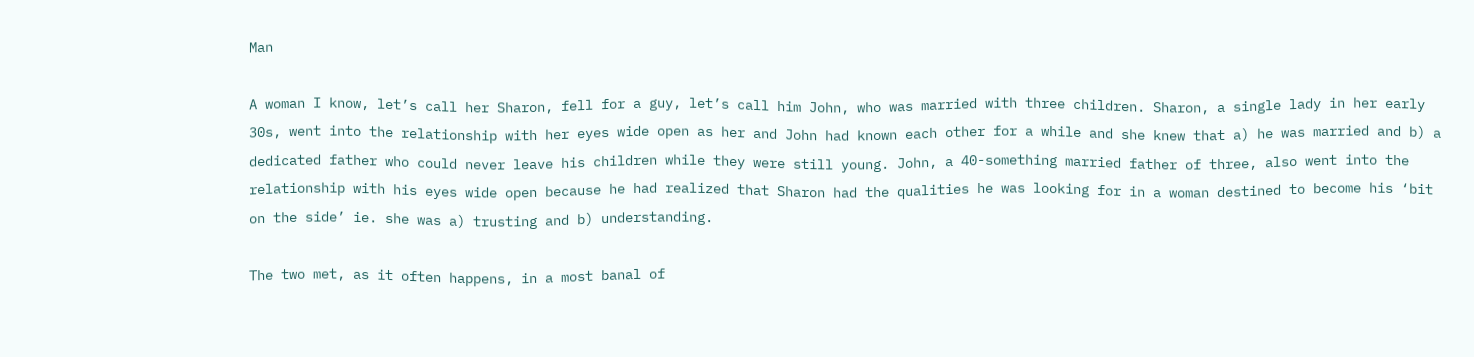Man

A woman I know, let’s call her Sharon, fell for a guy, let’s call him John, who was married with three children. Sharon, a single lady in her early 30s, went into the relationship with her eyes wide open as her and John had known each other for a while and she knew that a) he was married and b) a dedicated father who could never leave his children while they were still young. John, a 40-something married father of three, also went into the relationship with his eyes wide open because he had realized that Sharon had the qualities he was looking for in a woman destined to become his ‘bit on the side’ ie. she was a) trusting and b) understanding.

The two met, as it often happens, in a most banal of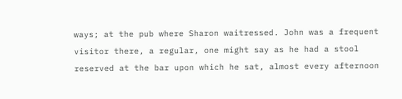ways; at the pub where Sharon waitressed. John was a frequent visitor there, a regular, one might say as he had a stool reserved at the bar upon which he sat, almost every afternoon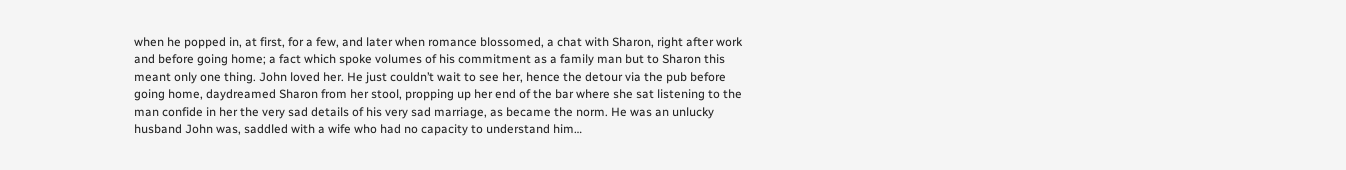when he popped in, at first, for a few, and later when romance blossomed, a chat with Sharon, right after work and before going home; a fact which spoke volumes of his commitment as a family man but to Sharon this meant only one thing. John loved her. He just couldn’t wait to see her, hence the detour via the pub before going home, daydreamed Sharon from her stool, propping up her end of the bar where she sat listening to the man confide in her the very sad details of his very sad marriage, as became the norm. He was an unlucky husband John was, saddled with a wife who had no capacity to understand him…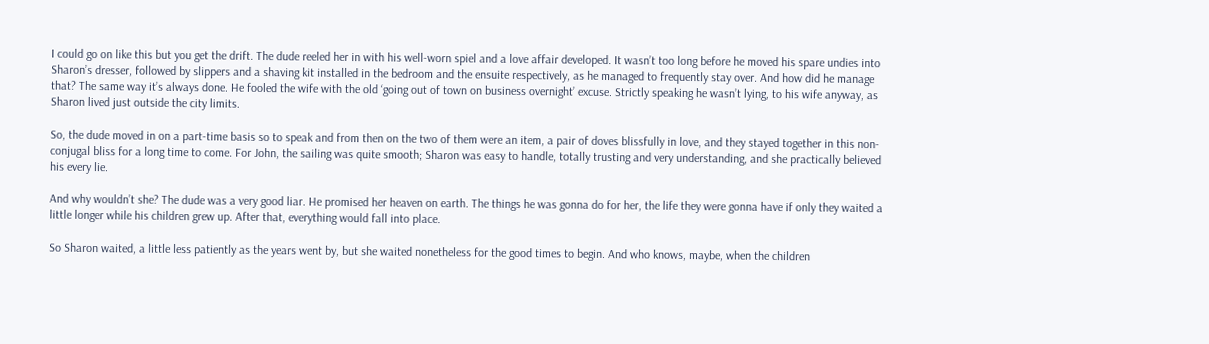I could go on like this but you get the drift. The dude reeled her in with his well-worn spiel and a love affair developed. It wasn’t too long before he moved his spare undies into Sharon’s dresser, followed by slippers and a shaving kit installed in the bedroom and the ensuite respectively, as he managed to frequently stay over. And how did he manage that? The same way it’s always done. He fooled the wife with the old ‘going out of town on business overnight’ excuse. Strictly speaking he wasn’t lying, to his wife anyway, as Sharon lived just outside the city limits.

So, the dude moved in on a part-time basis so to speak and from then on the two of them were an item, a pair of doves blissfully in love, and they stayed together in this non-conjugal bliss for a long time to come. For John, the sailing was quite smooth; Sharon was easy to handle, totally trusting and very understanding, and she practically believed his every lie.

And why wouldn’t she? The dude was a very good liar. He promised her heaven on earth. The things he was gonna do for her, the life they were gonna have if only they waited a little longer while his children grew up. After that, everything would fall into place.

So Sharon waited, a little less patiently as the years went by, but she waited nonetheless for the good times to begin. And who knows, maybe, when the children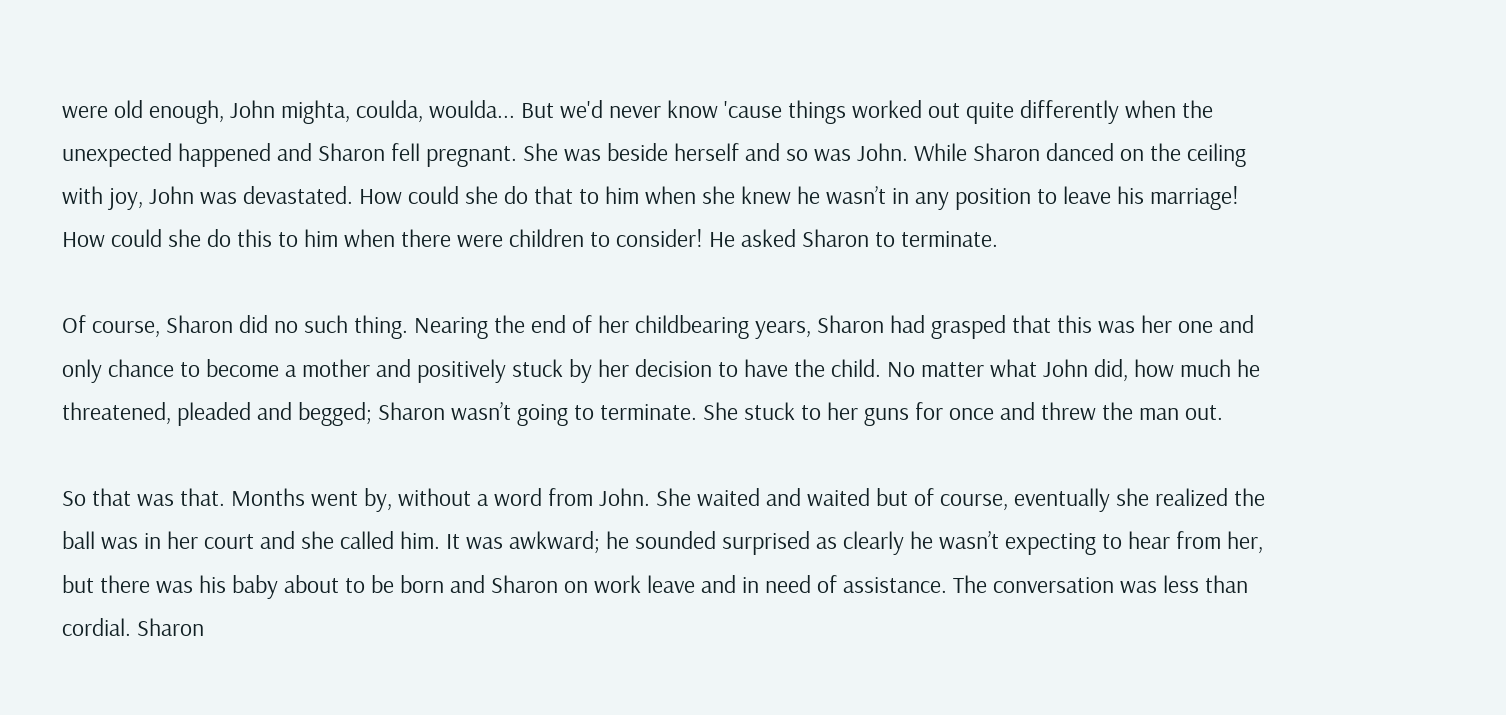were old enough, John mighta, coulda, woulda... But we'd never know 'cause things worked out quite differently when the unexpected happened and Sharon fell pregnant. She was beside herself and so was John. While Sharon danced on the ceiling with joy, John was devastated. How could she do that to him when she knew he wasn’t in any position to leave his marriage! How could she do this to him when there were children to consider! He asked Sharon to terminate.

Of course, Sharon did no such thing. Nearing the end of her childbearing years, Sharon had grasped that this was her one and only chance to become a mother and positively stuck by her decision to have the child. No matter what John did, how much he threatened, pleaded and begged; Sharon wasn’t going to terminate. She stuck to her guns for once and threw the man out.

So that was that. Months went by, without a word from John. She waited and waited but of course, eventually she realized the ball was in her court and she called him. It was awkward; he sounded surprised as clearly he wasn’t expecting to hear from her, but there was his baby about to be born and Sharon on work leave and in need of assistance. The conversation was less than cordial. Sharon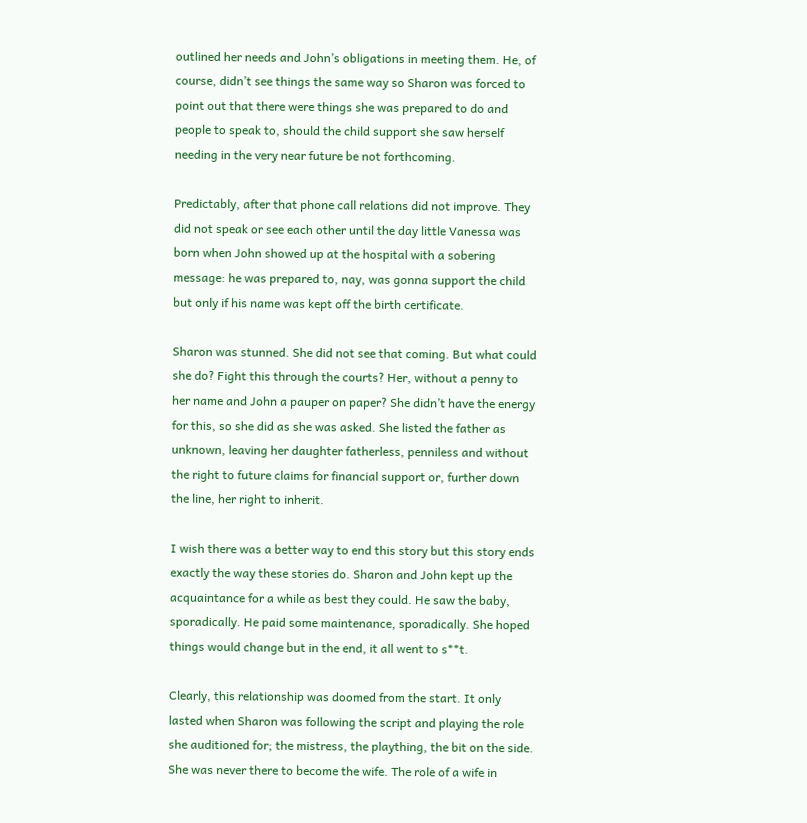outlined her needs and John’s obligations in meeting them. He, of course, didn’t see things the same way so Sharon was forced to point out that there were things she was prepared to do and people to speak to, should the child support she saw herself needing in the very near future be not forthcoming.

Predictably, after that phone call relations did not improve. They did not speak or see each other until the day little Vanessa was born when John showed up at the hospital with a sobering message: he was prepared to, nay, was gonna support the child but only if his name was kept off the birth certificate.

Sharon was stunned. She did not see that coming. But what could she do? Fight this through the courts? Her, without a penny to her name and John a pauper on paper? She didn’t have the energy for this, so she did as she was asked. She listed the father as unknown, leaving her daughter fatherless, penniless and without the right to future claims for financial support or, further down the line, her right to inherit.

I wish there was a better way to end this story but this story ends exactly the way these stories do. Sharon and John kept up the acquaintance for a while as best they could. He saw the baby, sporadically. He paid some maintenance, sporadically. She hoped things would change but in the end, it all went to s**t.

Clearly, this relationship was doomed from the start. It only lasted when Sharon was following the script and playing the role she auditioned for; the mistress, the plaything, the bit on the side. She was never there to become the wife. The role of a wife in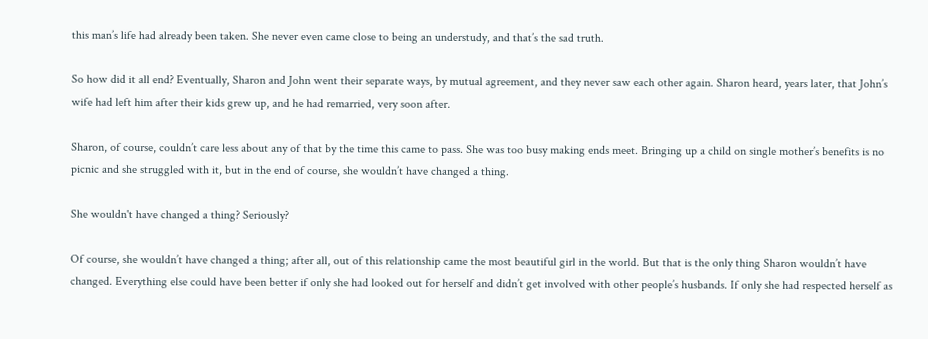this man’s life had already been taken. She never even came close to being an understudy, and that’s the sad truth.

So how did it all end? Eventually, Sharon and John went their separate ways, by mutual agreement, and they never saw each other again. Sharon heard, years later, that John’s wife had left him after their kids grew up, and he had remarried, very soon after.

Sharon, of course, couldn’t care less about any of that by the time this came to pass. She was too busy making ends meet. Bringing up a child on single mother’s benefits is no picnic and she struggled with it, but in the end of course, she wouldn’t have changed a thing.

She wouldn't have changed a thing? Seriously?

Of course, she wouldn’t have changed a thing; after all, out of this relationship came the most beautiful girl in the world. But that is the only thing Sharon wouldn’t have changed. Everything else could have been better if only she had looked out for herself and didn’t get involved with other people’s husbands. If only she had respected herself as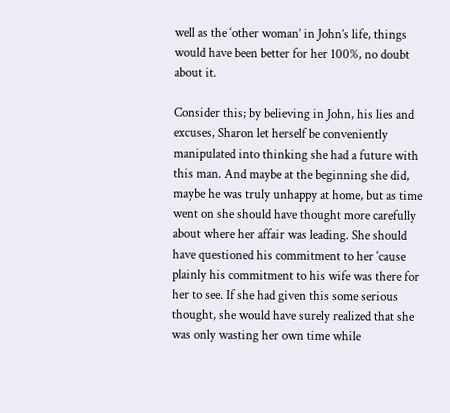well as the ‘other woman’ in John’s life, things would have been better for her 100%, no doubt about it.

Consider this; by believing in John, his lies and excuses, Sharon let herself be conveniently manipulated into thinking she had a future with this man. And maybe at the beginning she did, maybe he was truly unhappy at home, but as time went on she should have thought more carefully about where her affair was leading. She should have questioned his commitment to her ‘cause plainly his commitment to his wife was there for her to see. If she had given this some serious thought, she would have surely realized that she was only wasting her own time while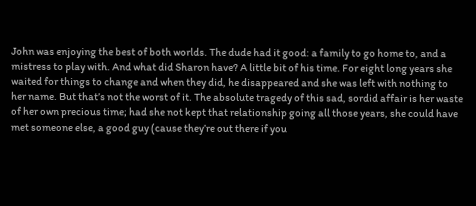John was enjoying the best of both worlds. The dude had it good: a family to go home to, and a mistress to play with. And what did Sharon have? A little bit of his time. For eight long years she waited for things to change and when they did, he disappeared and she was left with nothing to her name. But that’s not the worst of it. The absolute tragedy of this sad, sordid affair is her waste of her own precious time; had she not kept that relationship going all those years, she could have met someone else, a good guy (cause they’re out there if you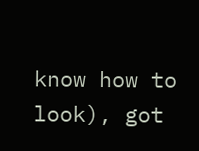know how to look), got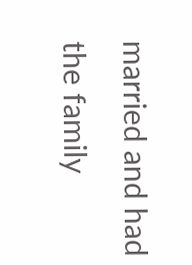married and had the family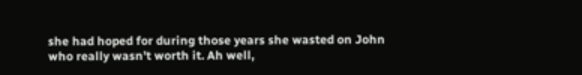she had hoped for during those years she wasted on John who really wasn’t worth it. Ah well,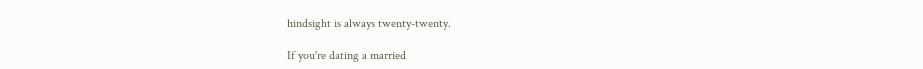hindsight is always twenty-twenty.

If you're dating a married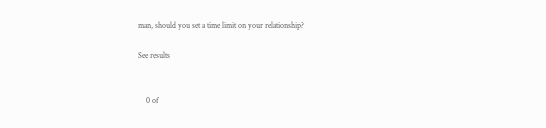man, should you set a time limit on your relationship?

See results


    0 of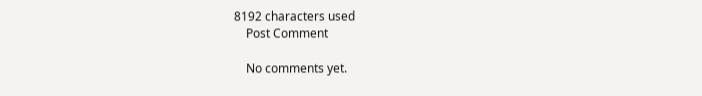8192 characters used
    Post Comment

    No comments yet.